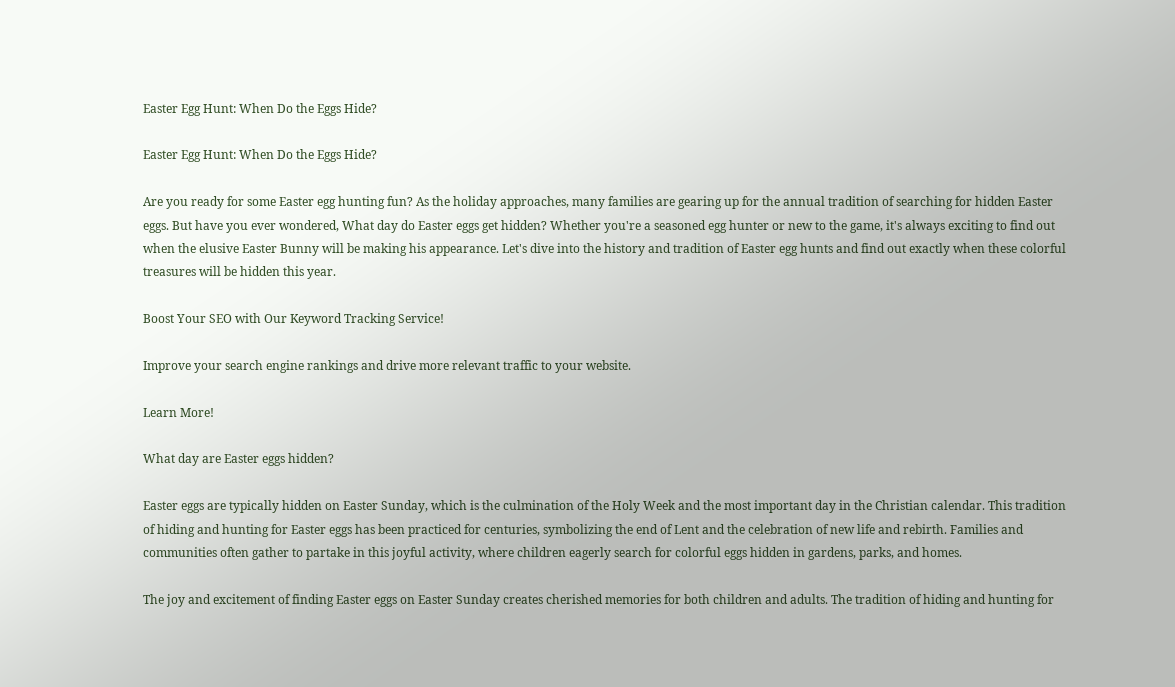Easter Egg Hunt: When Do the Eggs Hide?

Easter Egg Hunt: When Do the Eggs Hide?

Are you ready for some Easter egg hunting fun? As the holiday approaches, many families are gearing up for the annual tradition of searching for hidden Easter eggs. But have you ever wondered, What day do Easter eggs get hidden? Whether you're a seasoned egg hunter or new to the game, it's always exciting to find out when the elusive Easter Bunny will be making his appearance. Let's dive into the history and tradition of Easter egg hunts and find out exactly when these colorful treasures will be hidden this year.

Boost Your SEO with Our Keyword Tracking Service!

Improve your search engine rankings and drive more relevant traffic to your website.

Learn More!

What day are Easter eggs hidden?

Easter eggs are typically hidden on Easter Sunday, which is the culmination of the Holy Week and the most important day in the Christian calendar. This tradition of hiding and hunting for Easter eggs has been practiced for centuries, symbolizing the end of Lent and the celebration of new life and rebirth. Families and communities often gather to partake in this joyful activity, where children eagerly search for colorful eggs hidden in gardens, parks, and homes.

The joy and excitement of finding Easter eggs on Easter Sunday creates cherished memories for both children and adults. The tradition of hiding and hunting for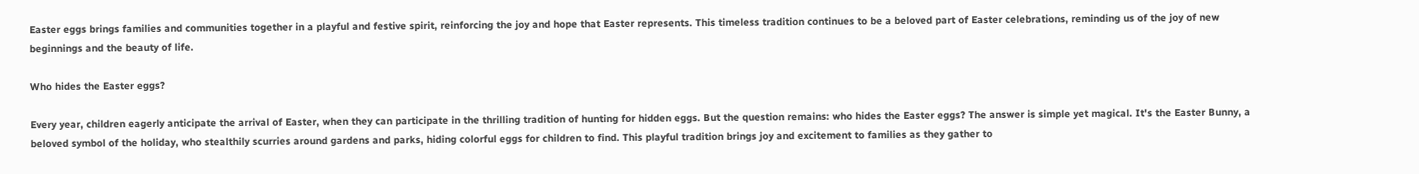Easter eggs brings families and communities together in a playful and festive spirit, reinforcing the joy and hope that Easter represents. This timeless tradition continues to be a beloved part of Easter celebrations, reminding us of the joy of new beginnings and the beauty of life.

Who hides the Easter eggs?

Every year, children eagerly anticipate the arrival of Easter, when they can participate in the thrilling tradition of hunting for hidden eggs. But the question remains: who hides the Easter eggs? The answer is simple yet magical. It's the Easter Bunny, a beloved symbol of the holiday, who stealthily scurries around gardens and parks, hiding colorful eggs for children to find. This playful tradition brings joy and excitement to families as they gather to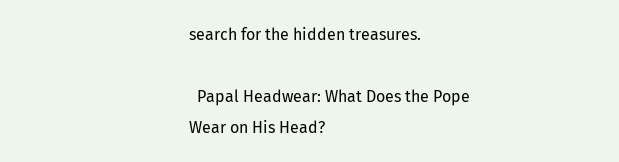search for the hidden treasures.

  Papal Headwear: What Does the Pope Wear on His Head?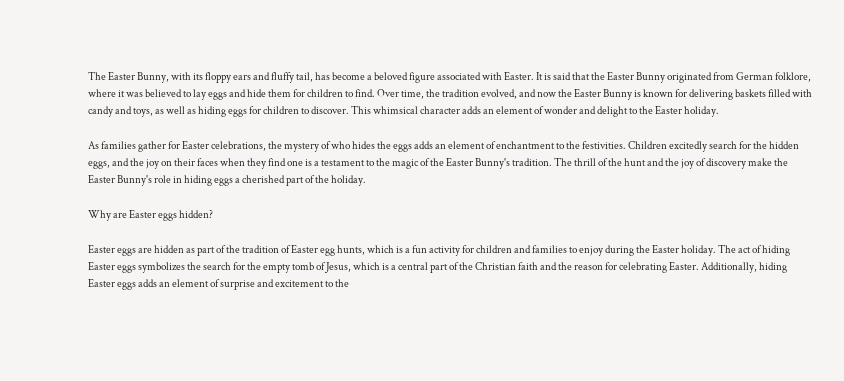The Easter Bunny, with its floppy ears and fluffy tail, has become a beloved figure associated with Easter. It is said that the Easter Bunny originated from German folklore, where it was believed to lay eggs and hide them for children to find. Over time, the tradition evolved, and now the Easter Bunny is known for delivering baskets filled with candy and toys, as well as hiding eggs for children to discover. This whimsical character adds an element of wonder and delight to the Easter holiday.

As families gather for Easter celebrations, the mystery of who hides the eggs adds an element of enchantment to the festivities. Children excitedly search for the hidden eggs, and the joy on their faces when they find one is a testament to the magic of the Easter Bunny's tradition. The thrill of the hunt and the joy of discovery make the Easter Bunny's role in hiding eggs a cherished part of the holiday.

Why are Easter eggs hidden?

Easter eggs are hidden as part of the tradition of Easter egg hunts, which is a fun activity for children and families to enjoy during the Easter holiday. The act of hiding Easter eggs symbolizes the search for the empty tomb of Jesus, which is a central part of the Christian faith and the reason for celebrating Easter. Additionally, hiding Easter eggs adds an element of surprise and excitement to the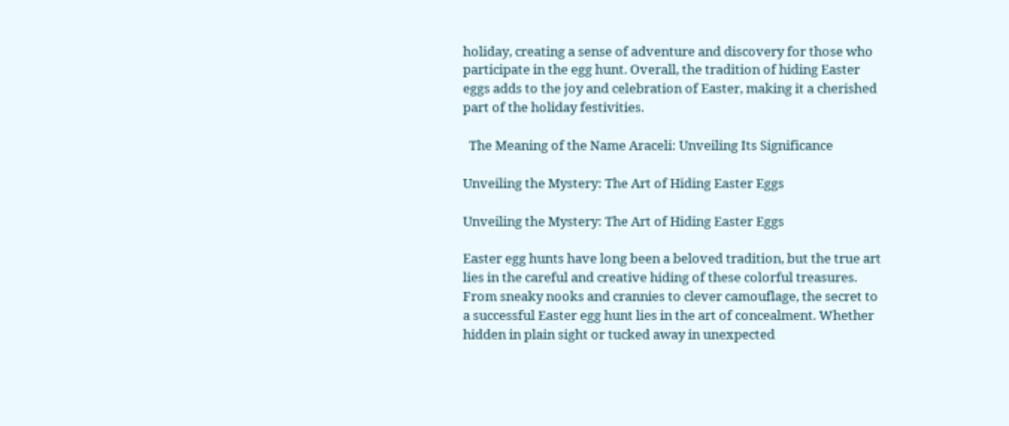holiday, creating a sense of adventure and discovery for those who participate in the egg hunt. Overall, the tradition of hiding Easter eggs adds to the joy and celebration of Easter, making it a cherished part of the holiday festivities.

  The Meaning of the Name Araceli: Unveiling Its Significance

Unveiling the Mystery: The Art of Hiding Easter Eggs

Unveiling the Mystery: The Art of Hiding Easter Eggs

Easter egg hunts have long been a beloved tradition, but the true art lies in the careful and creative hiding of these colorful treasures. From sneaky nooks and crannies to clever camouflage, the secret to a successful Easter egg hunt lies in the art of concealment. Whether hidden in plain sight or tucked away in unexpected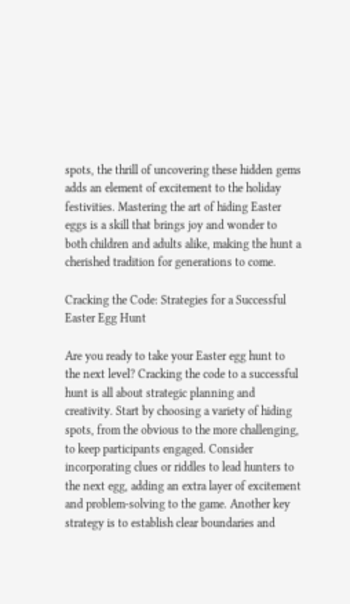spots, the thrill of uncovering these hidden gems adds an element of excitement to the holiday festivities. Mastering the art of hiding Easter eggs is a skill that brings joy and wonder to both children and adults alike, making the hunt a cherished tradition for generations to come.

Cracking the Code: Strategies for a Successful Easter Egg Hunt

Are you ready to take your Easter egg hunt to the next level? Cracking the code to a successful hunt is all about strategic planning and creativity. Start by choosing a variety of hiding spots, from the obvious to the more challenging, to keep participants engaged. Consider incorporating clues or riddles to lead hunters to the next egg, adding an extra layer of excitement and problem-solving to the game. Another key strategy is to establish clear boundaries and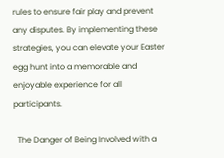rules to ensure fair play and prevent any disputes. By implementing these strategies, you can elevate your Easter egg hunt into a memorable and enjoyable experience for all participants.

  The Danger of Being Involved with a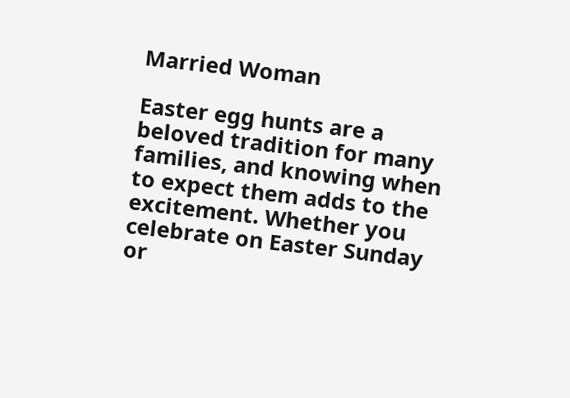Married Woman

Easter egg hunts are a beloved tradition for many families, and knowing when to expect them adds to the excitement. Whether you celebrate on Easter Sunday or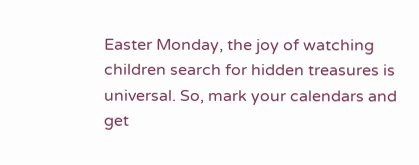Easter Monday, the joy of watching children search for hidden treasures is universal. So, mark your calendars and get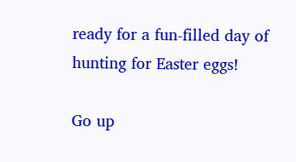ready for a fun-filled day of hunting for Easter eggs!

Go up